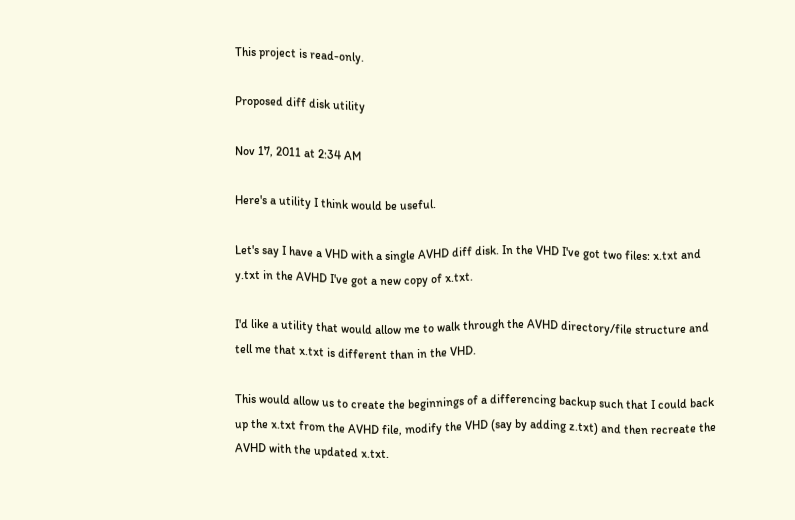This project is read-only.

Proposed diff disk utility

Nov 17, 2011 at 2:34 AM

Here's a utility I think would be useful.

Let's say I have a VHD with a single AVHD diff disk. In the VHD I've got two files: x.txt and y.txt in the AVHD I've got a new copy of x.txt.

I'd like a utility that would allow me to walk through the AVHD directory/file structure and tell me that x.txt is different than in the VHD.

This would allow us to create the beginnings of a differencing backup such that I could back up the x.txt from the AVHD file, modify the VHD (say by adding z.txt) and then recreate the AVHD with the updated x.txt.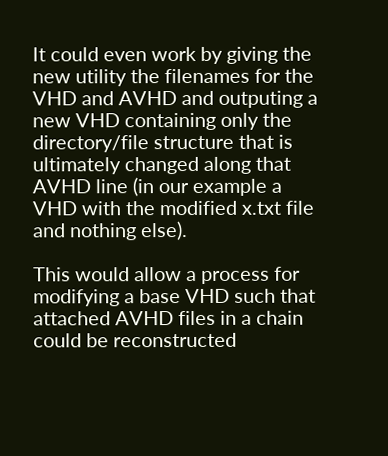It could even work by giving the new utility the filenames for the VHD and AVHD and outputing a new VHD containing only the directory/file structure that is ultimately changed along that AVHD line (in our example a VHD with the modified x.txt file and nothing else).

This would allow a process for modifying a base VHD such that attached AVHD files in a chain could be reconstructed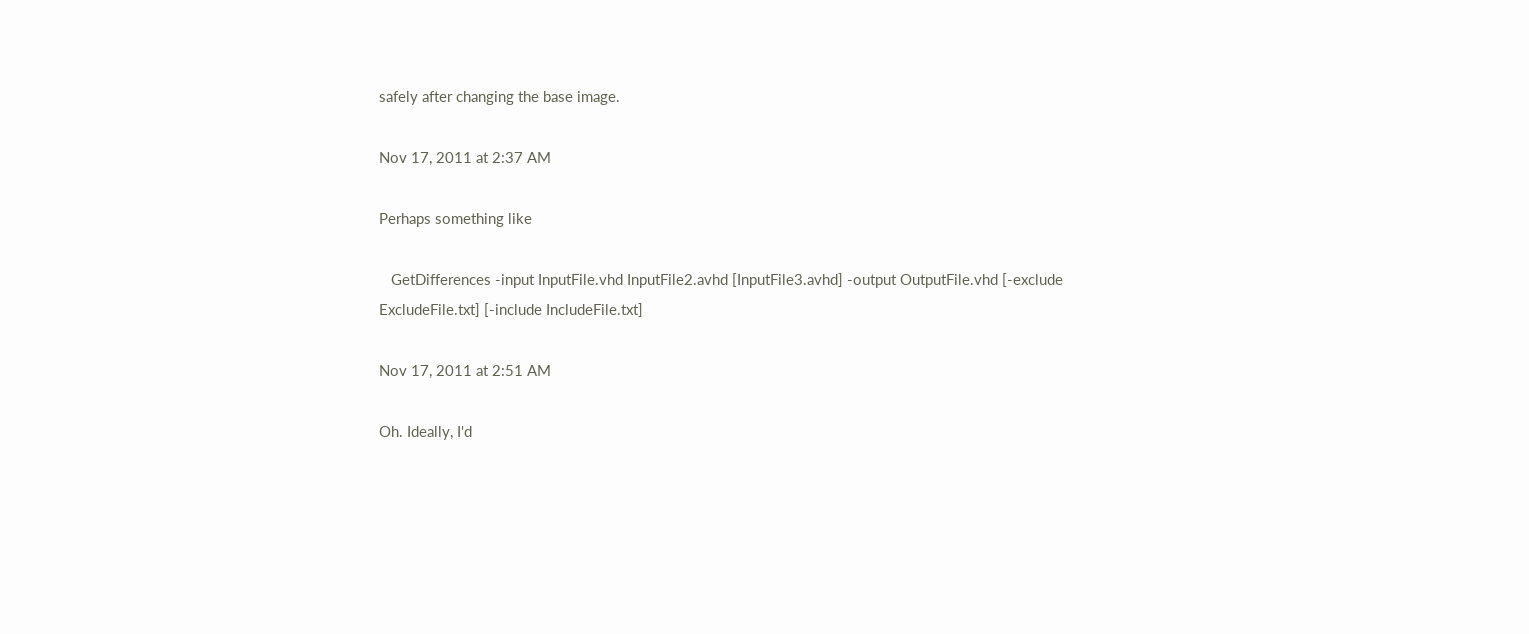safely after changing the base image.

Nov 17, 2011 at 2:37 AM

Perhaps something like

   GetDifferences -input InputFile.vhd InputFile2.avhd [InputFile3.avhd] -output OutputFile.vhd [-exclude ExcludeFile.txt] [-include IncludeFile.txt]

Nov 17, 2011 at 2:51 AM

Oh. Ideally, I'd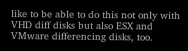like to be able to do this not only with VHD diff disks but also ESX and VMware differencing disks, too.